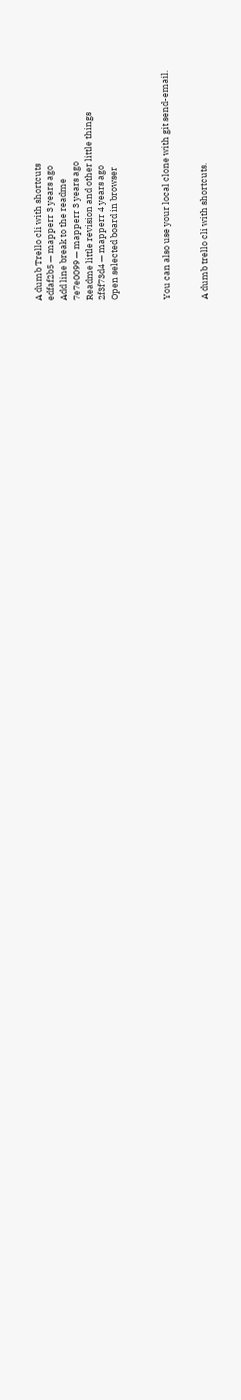A dumb Trello cli with shortcuts
edfaf2b5 — mapperr 3 years ago
Add line break to the readme
7e7e0099 — mapperr 3 years ago
Readme little revision and other little things
2f3f73d4 — mapperr 4 years ago
Open selected board in browser



You can also use your local clone with git send-email.


A dumb trello cli with shortcuts.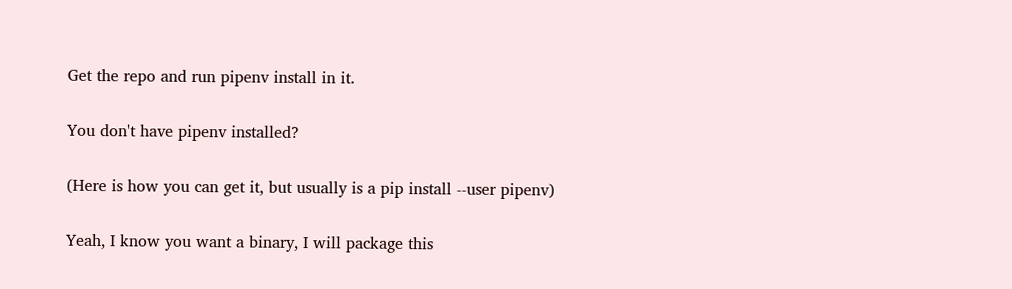Get the repo and run pipenv install in it.

You don't have pipenv installed?

(Here is how you can get it, but usually is a pip install --user pipenv)

Yeah, I know you want a binary, I will package this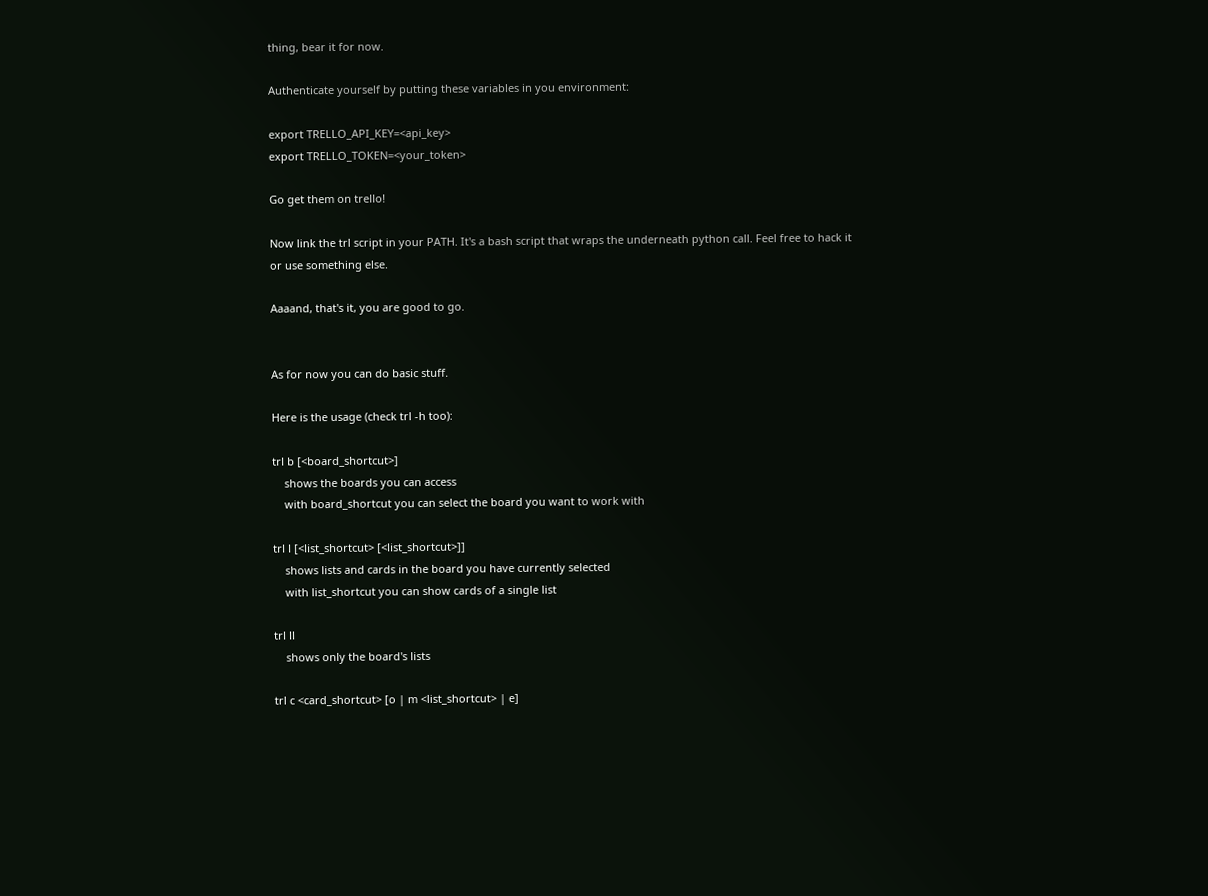thing, bear it for now.

Authenticate yourself by putting these variables in you environment:

export TRELLO_API_KEY=<api_key>
export TRELLO_TOKEN=<your_token>

Go get them on trello!

Now link the trl script in your PATH. It's a bash script that wraps the underneath python call. Feel free to hack it or use something else.

Aaaand, that's it, you are good to go.


As for now you can do basic stuff.

Here is the usage (check trl -h too):

trl b [<board_shortcut>]
    shows the boards you can access
    with board_shortcut you can select the board you want to work with

trl l [<list_shortcut> [<list_shortcut>]]
    shows lists and cards in the board you have currently selected
    with list_shortcut you can show cards of a single list

trl ll
    shows only the board's lists

trl c <card_shortcut> [o | m <list_shortcut> | e]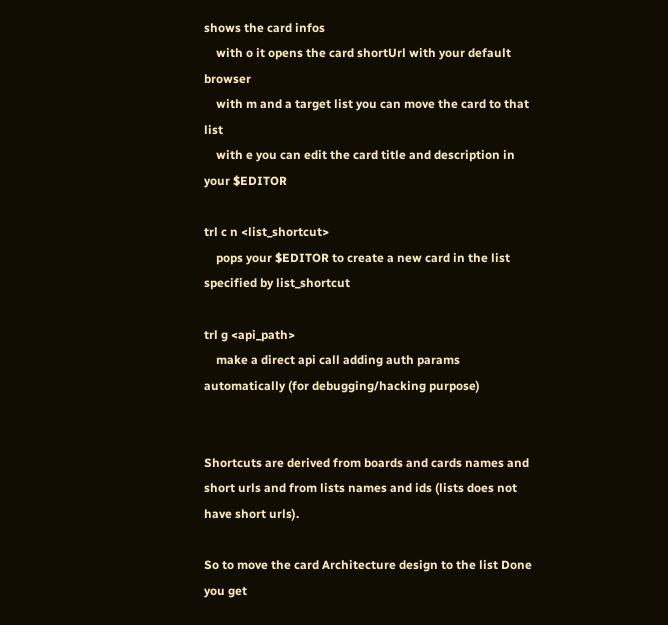shows the card infos
    with o it opens the card shortUrl with your default browser
    with m and a target list you can move the card to that list
    with e you can edit the card title and description in your $EDITOR

trl c n <list_shortcut>
    pops your $EDITOR to create a new card in the list specified by list_shortcut

trl g <api_path>
    make a direct api call adding auth params automatically (for debugging/hacking purpose)


Shortcuts are derived from boards and cards names and short urls and from lists names and ids (lists does not have short urls).

So to move the card Architecture design to the list Done you get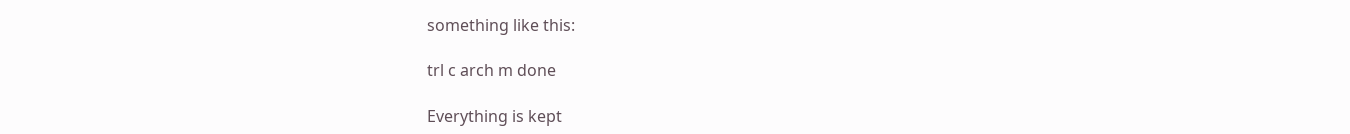something like this:

trl c arch m done

Everything is kept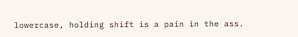lowercase, holding shift is a pain in the ass.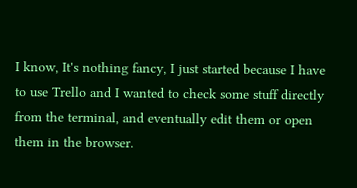I know, It's nothing fancy, I just started because I have to use Trello and I wanted to check some stuff directly from the terminal, and eventually edit them or open them in the browser.